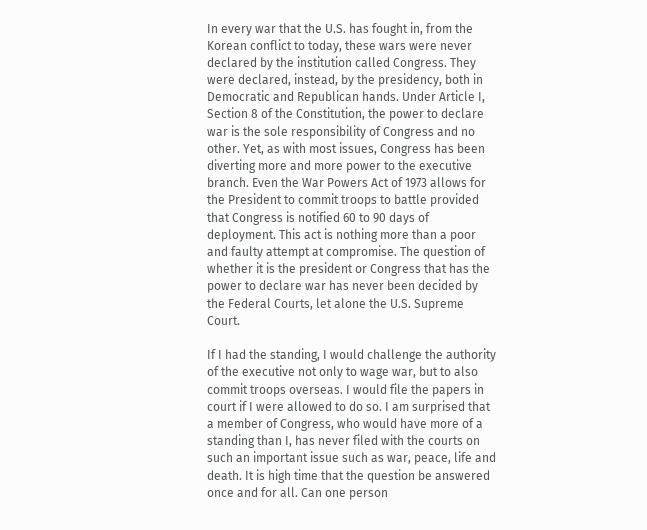In every war that the U.S. has fought in, from the Korean conflict to today, these wars were never declared by the institution called Congress. They were declared, instead, by the presidency, both in Democratic and Republican hands. Under Article I, Section 8 of the Constitution, the power to declare war is the sole responsibility of Congress and no other. Yet, as with most issues, Congress has been diverting more and more power to the executive branch. Even the War Powers Act of 1973 allows for the President to commit troops to battle provided that Congress is notified 60 to 90 days of deployment. This act is nothing more than a poor and faulty attempt at compromise. The question of whether it is the president or Congress that has the power to declare war has never been decided by the Federal Courts, let alone the U.S. Supreme Court.

If I had the standing, I would challenge the authority of the executive not only to wage war, but to also  commit troops overseas. I would file the papers in court if I were allowed to do so. I am surprised that a member of Congress, who would have more of a standing than I, has never filed with the courts on such an important issue such as war, peace, life and death. It is high time that the question be answered once and for all. Can one person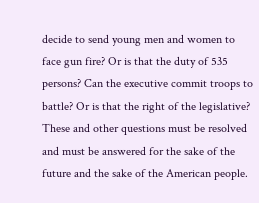decide to send young men and women to face gun fire? Or is that the duty of 535 persons? Can the executive commit troops to battle? Or is that the right of the legislative? These and other questions must be resolved and must be answered for the sake of the future and the sake of the American people.